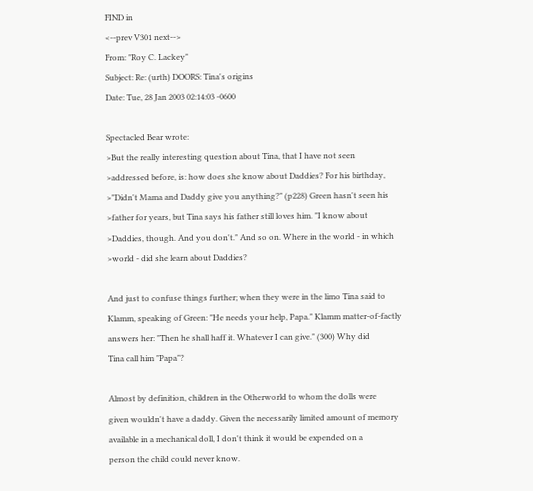FIND in
<--prev V301 next-->
From: "Roy C. Lackey"
Subject: Re: (urth) DOORS: Tina's origins
Date: Tue, 28 Jan 2003 02:14:03 -0600

Spectacled Bear wrote:
>But the really interesting question about Tina, that I have not seen
>addressed before, is: how does she know about Daddies? For his birthday,
>"Didn't Mama and Daddy give you anything?" (p228) Green hasn't seen his
>father for years, but Tina says his father still loves him. "I know about
>Daddies, though. And you don't." And so on. Where in the world - in which
>world - did she learn about Daddies?

And just to confuse things further; when they were in the limo Tina said to
Klamm, speaking of Green: "He needs your help, Papa." Klamm matter-of-factly
answers her: "Then he shall haff it. Whatever I can give." (300) Why did
Tina call him "Papa"?

Almost by definition, children in the Otherworld to whom the dolls were
given wouldn't have a daddy. Given the necessarily limited amount of memory
available in a mechanical doll, I don't think it would be expended on a
person the child could never know.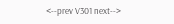<--prev V301 next-->